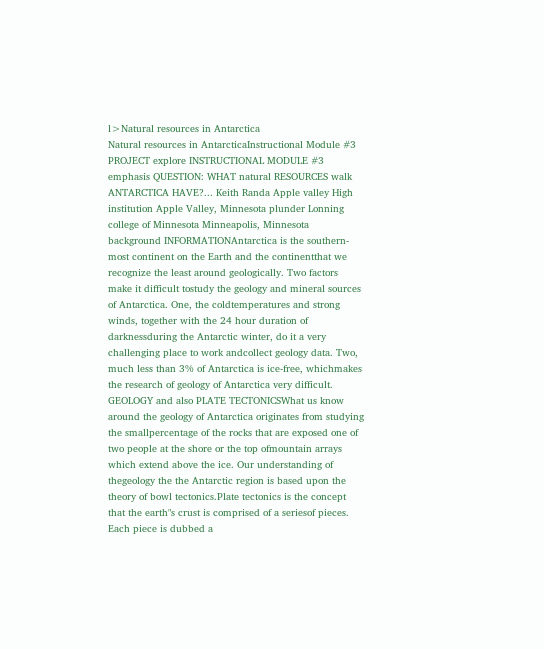l>Natural resources in Antarctica
Natural resources in AntarcticaInstructional Module #3 PROJECT explore INSTRUCTIONAL MODULE #3 emphasis QUESTION: WHAT natural RESOURCES walk ANTARCTICA HAVE?... Keith Randa Apple valley High institution Apple Valley, Minnesota plunder Lonning college of Minnesota Minneapolis, Minnesota background INFORMATIONAntarctica is the southern-most continent on the Earth and the continentthat we recognize the least around geologically. Two factors make it difficult tostudy the geology and mineral sources of Antarctica. One, the coldtemperatures and strong winds, together with the 24 hour duration of darknessduring the Antarctic winter, do it a very challenging place to work andcollect geology data. Two, much less than 3% of Antarctica is ice-free, whichmakes the research of geology of Antarctica very difficult. GEOLOGY and also PLATE TECTONICSWhat us know around the geology of Antarctica originates from studying the smallpercentage of the rocks that are exposed one of two people at the shore or the top ofmountain arrays which extend above the ice. Our understanding of thegeology the the Antarctic region is based upon the theory of bowl tectonics.Plate tectonics is the concept that the earth"s crust is comprised of a seriesof pieces. Each piece is dubbed a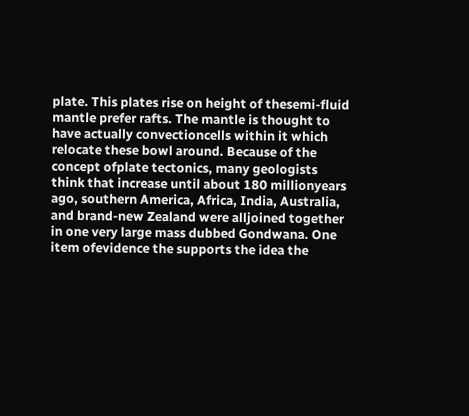plate. This plates rise on height of thesemi-fluid mantle prefer rafts. The mantle is thought to have actually convectioncells within it which relocate these bowl around. Because of the concept ofplate tectonics, many geologists think that increase until about 180 millionyears ago, southern America, Africa, India, Australia, and brand-new Zealand were alljoined together in one very large mass dubbed Gondwana. One item ofevidence the supports the idea the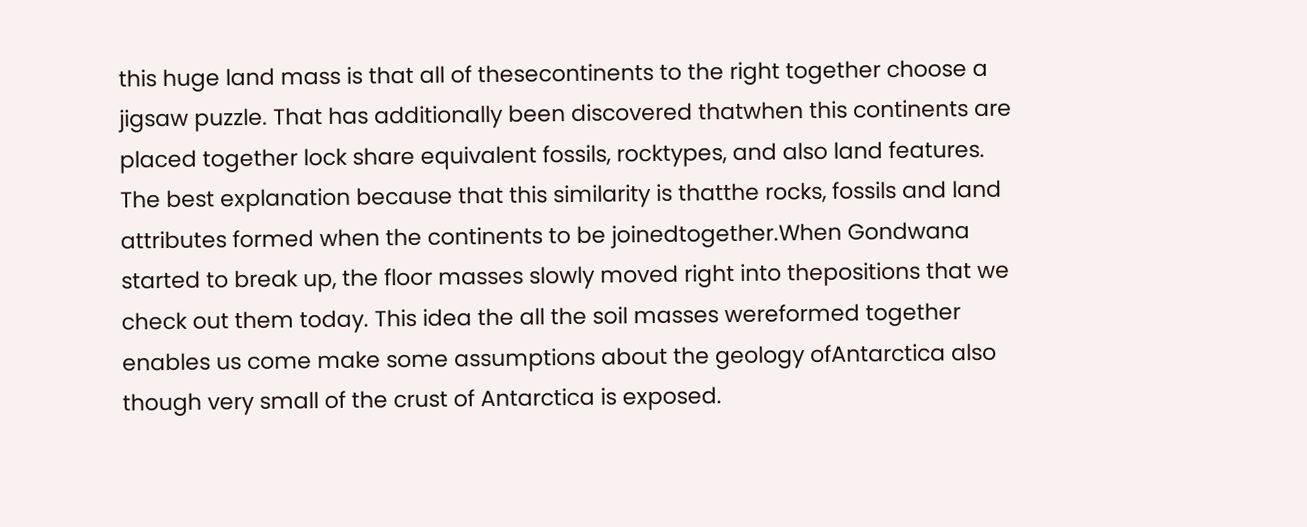this huge land mass is that all of thesecontinents to the right together choose a jigsaw puzzle. That has additionally been discovered thatwhen this continents are placed together lock share equivalent fossils, rocktypes, and also land features. The best explanation because that this similarity is thatthe rocks, fossils and land attributes formed when the continents to be joinedtogether.When Gondwana started to break up, the floor masses slowly moved right into thepositions that we check out them today. This idea the all the soil masses wereformed together enables us come make some assumptions about the geology ofAntarctica also though very small of the crust of Antarctica is exposed.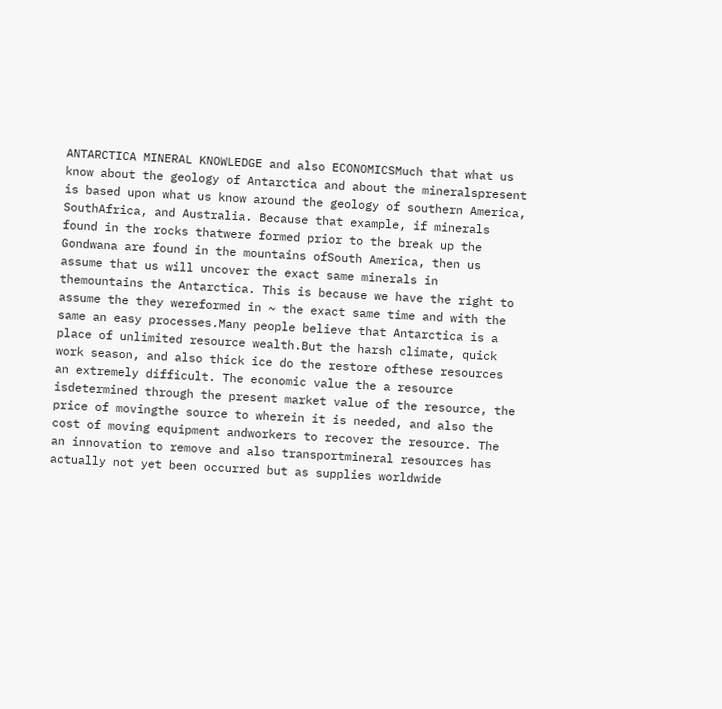ANTARCTICA MINERAL KNOWLEDGE and also ECONOMICSMuch that what us know about the geology of Antarctica and about the mineralspresent is based upon what us know around the geology of southern America, SouthAfrica, and Australia. Because that example, if minerals found in the rocks thatwere formed prior to the break up the Gondwana are found in the mountains ofSouth America, then us assume that us will uncover the exact same minerals in themountains the Antarctica. This is because we have the right to assume the they wereformed in ~ the exact same time and with the same an easy processes.Many people believe that Antarctica is a place of unlimited resource wealth.But the harsh climate, quick work season, and also thick ice do the restore ofthese resources an extremely difficult. The economic value the a resource isdetermined through the present market value of the resource, the price of movingthe source to wherein it is needed, and also the cost of moving equipment andworkers to recover the resource. The an innovation to remove and also transportmineral resources has actually not yet been occurred but as supplies worldwide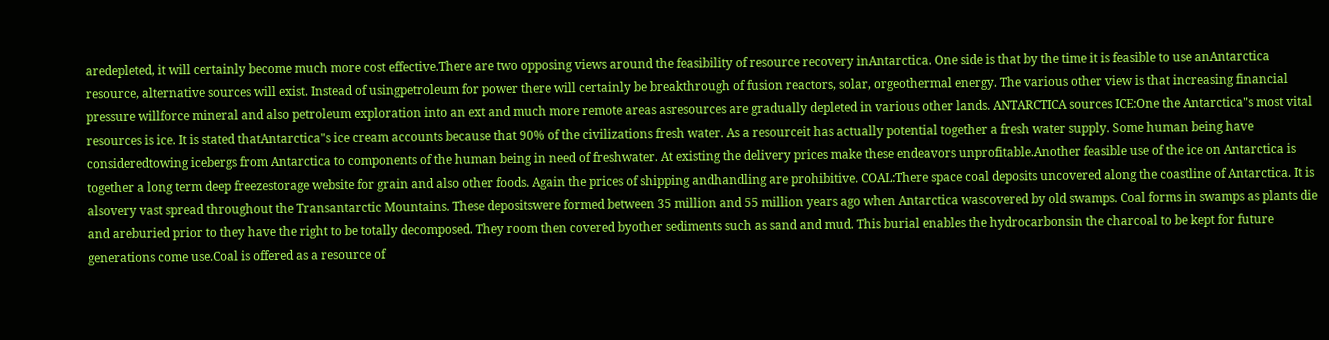aredepleted, it will certainly become much more cost effective.There are two opposing views around the feasibility of resource recovery inAntarctica. One side is that by the time it is feasible to use anAntarctica resource, alternative sources will exist. Instead of usingpetroleum for power there will certainly be breakthrough of fusion reactors, solar, orgeothermal energy. The various other view is that increasing financial pressure willforce mineral and also petroleum exploration into an ext and much more remote areas asresources are gradually depleted in various other lands. ANTARCTICA sources ICE:One the Antarctica"s most vital resources is ice. It is stated thatAntarctica"s ice cream accounts because that 90% of the civilizations fresh water. As a resourceit has actually potential together a fresh water supply. Some human being have consideredtowing icebergs from Antarctica to components of the human being in need of freshwater. At existing the delivery prices make these endeavors unprofitable.Another feasible use of the ice on Antarctica is together a long term deep freezestorage website for grain and also other foods. Again the prices of shipping andhandling are prohibitive. COAL:There space coal deposits uncovered along the coastline of Antarctica. It is alsovery vast spread throughout the Transantarctic Mountains. These depositswere formed between 35 million and 55 million years ago when Antarctica wascovered by old swamps. Coal forms in swamps as plants die and areburied prior to they have the right to be totally decomposed. They room then covered byother sediments such as sand and mud. This burial enables the hydrocarbonsin the charcoal to be kept for future generations come use.Coal is offered as a resource of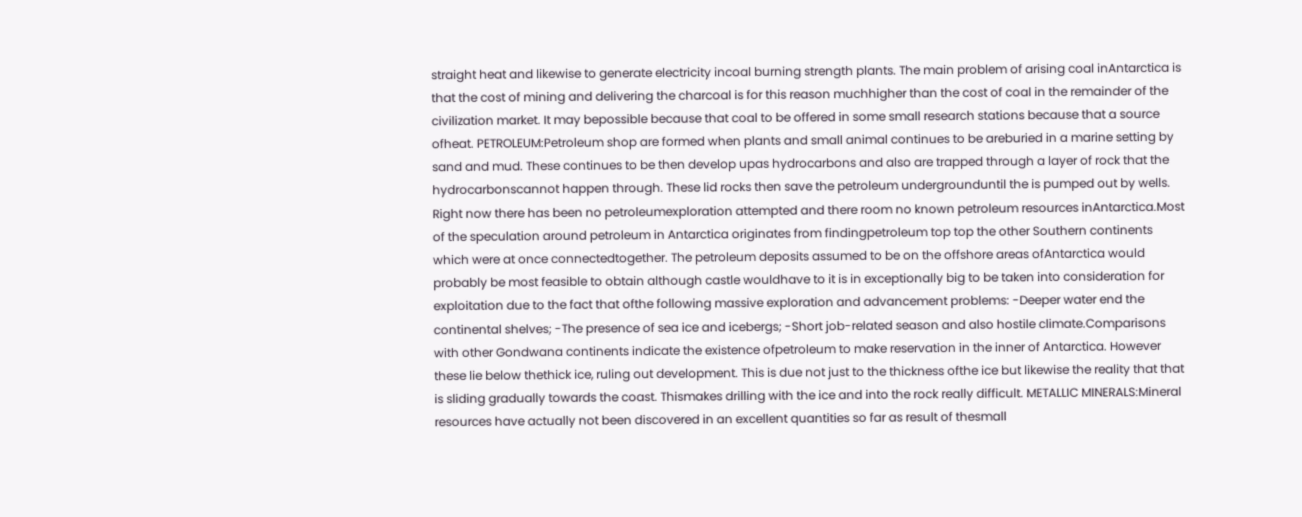straight heat and likewise to generate electricity incoal burning strength plants. The main problem of arising coal inAntarctica is that the cost of mining and delivering the charcoal is for this reason muchhigher than the cost of coal in the remainder of the civilization market. It may bepossible because that coal to be offered in some small research stations because that a source ofheat. PETROLEUM:Petroleum shop are formed when plants and small animal continues to be areburied in a marine setting by sand and mud. These continues to be then develop upas hydrocarbons and also are trapped through a layer of rock that the hydrocarbonscannot happen through. These lid rocks then save the petroleum undergrounduntil the is pumped out by wells. Right now there has been no petroleumexploration attempted and there room no known petroleum resources inAntarctica.Most of the speculation around petroleum in Antarctica originates from findingpetroleum top top the other Southern continents which were at once connectedtogether. The petroleum deposits assumed to be on the offshore areas ofAntarctica would probably be most feasible to obtain although castle wouldhave to it is in exceptionally big to be taken into consideration for exploitation due to the fact that ofthe following massive exploration and advancement problems: -Deeper water end the continental shelves; -The presence of sea ice and icebergs; -Short job-related season and also hostile climate.Comparisons with other Gondwana continents indicate the existence ofpetroleum to make reservation in the inner of Antarctica. However these lie below thethick ice, ruling out development. This is due not just to the thickness ofthe ice but likewise the reality that that is sliding gradually towards the coast. Thismakes drilling with the ice and into the rock really difficult. METALLIC MINERALS:Mineral resources have actually not been discovered in an excellent quantities so far as result of thesmall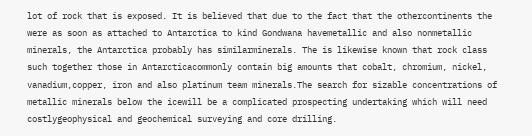lot of rock that is exposed. It is believed that due to the fact that the othercontinents the were as soon as attached to Antarctica to kind Gondwana havemetallic and also nonmetallic minerals, the Antarctica probably has similarminerals. The is likewise known that rock class such together those in Antarcticacommonly contain big amounts that cobalt, chromium, nickel, vanadium,copper, iron and also platinum team minerals.The search for sizable concentrations of metallic minerals below the icewill be a complicated prospecting undertaking which will need costlygeophysical and geochemical surveying and core drilling.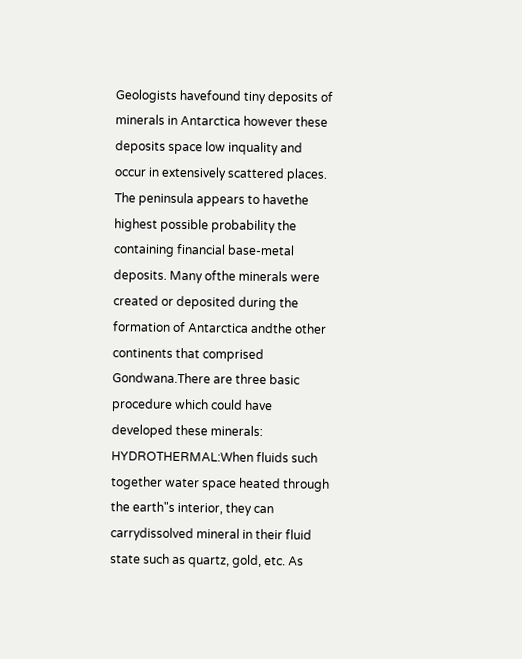Geologists havefound tiny deposits of minerals in Antarctica however these deposits space low inquality and occur in extensively scattered places. The peninsula appears to havethe highest possible probability the containing financial base-metal deposits. Many ofthe minerals were created or deposited during the formation of Antarctica andthe other continents that comprised Gondwana.There are three basic procedure which could have developed these minerals: HYDROTHERMAL:When fluids such together water space heated through the earth"s interior, they can carrydissolved mineral in their fluid state such as quartz, gold, etc. As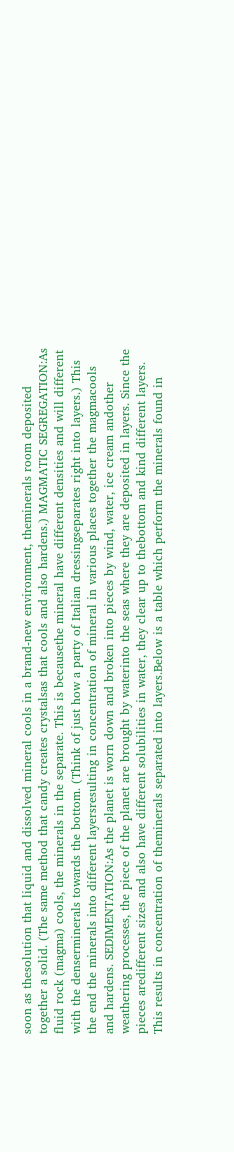soon as thesolution that liquid and dissolved mineral cools in a brand-new environment, theminerals room deposited together a solid. (The same method that candy creates crystalsas that cools and also hardens.) MAGMATIC SEGREGATION:As fluid rock (magma) cools, the minerals in the separate. This is becausethe mineral have different densities and will different with the denserminerals towards the bottom. (Think of just how a party of Italian dressingseparates right into layers.) This the end the minerals into different layersresulting in concentration of mineral in various places together the magmacools and hardens. SEDIMENTATION:As the planet is worn down and broken into pieces by wind, water, ice cream andother weathering processes, the piece of the planet are brought by waterinto the seas where they are deposited in layers. Since the pieces aredifferent sizes and also have different solubilities in water, they clear up to thebottom and kind different layers. This results in concentration of theminerals separated into layers.Below is a table which perform the minerals found in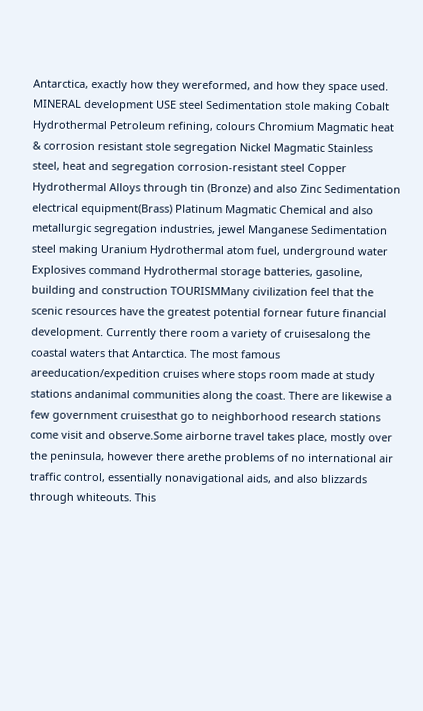Antarctica, exactly how they wereformed, and how they space used. MINERAL development USE steel Sedimentation stole making Cobalt Hydrothermal Petroleum refining, colours Chromium Magmatic heat & corrosion resistant stole segregation Nickel Magmatic Stainless steel, heat and segregation corrosion-resistant steel Copper Hydrothermal Alloys through tin (Bronze) and also Zinc Sedimentation electrical equipment(Brass) Platinum Magmatic Chemical and also metallurgic segregation industries, jewel Manganese Sedimentation steel making Uranium Hydrothermal atom fuel, underground water Explosives command Hydrothermal storage batteries, gasoline, building and construction TOURISMMany civilization feel that the scenic resources have the greatest potential fornear future financial development. Currently there room a variety of cruisesalong the coastal waters that Antarctica. The most famous areeducation/expedition cruises where stops room made at study stations andanimal communities along the coast. There are likewise a few government cruisesthat go to neighborhood research stations come visit and observe.Some airborne travel takes place, mostly over the peninsula, however there arethe problems of no international air traffic control, essentially nonavigational aids, and also blizzards through whiteouts. This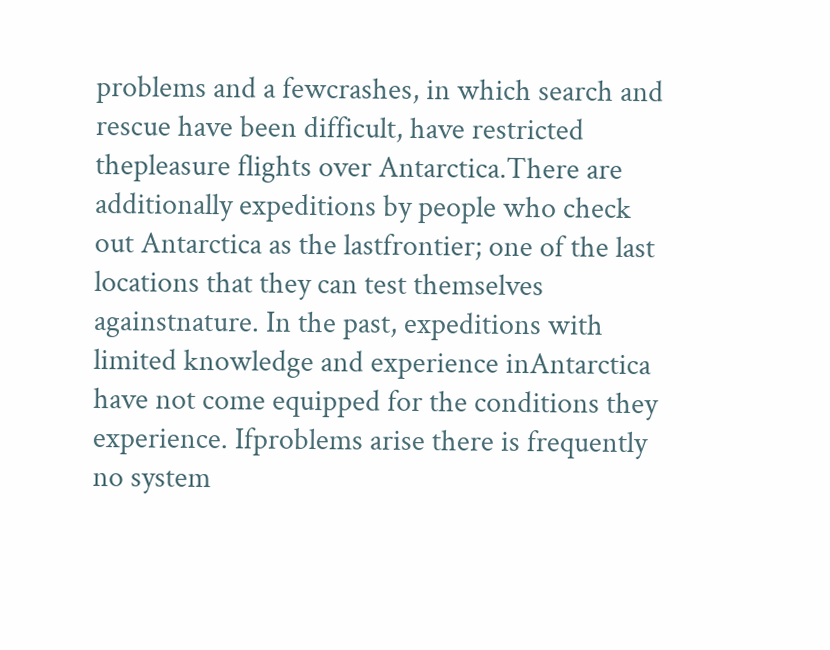problems and a fewcrashes, in which search and rescue have been difficult, have restricted thepleasure flights over Antarctica.There are additionally expeditions by people who check out Antarctica as the lastfrontier; one of the last locations that they can test themselves againstnature. In the past, expeditions with limited knowledge and experience inAntarctica have not come equipped for the conditions they experience. Ifproblems arise there is frequently no system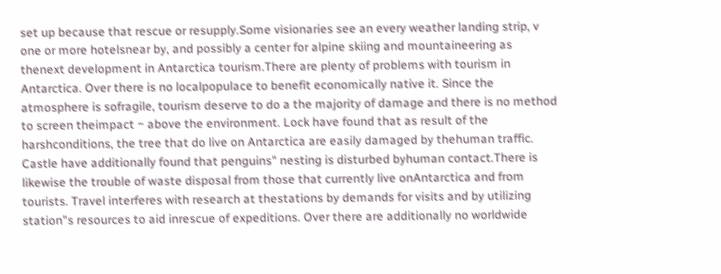set up because that rescue or resupply.Some visionaries see an every weather landing strip, v one or more hotelsnear by, and possibly a center for alpine skiing and mountaineering as thenext development in Antarctica tourism.There are plenty of problems with tourism in Antarctica. Over there is no localpopulace to benefit economically native it. Since the atmosphere is sofragile, tourism deserve to do a the majority of damage and there is no method to screen theimpact ~ above the environment. Lock have found that as result of the harshconditions, the tree that do live on Antarctica are easily damaged by thehuman traffic. Castle have additionally found that penguins" nesting is disturbed byhuman contact.There is likewise the trouble of waste disposal from those that currently live onAntarctica and from tourists. Travel interferes with research at thestations by demands for visits and by utilizing station"s resources to aid inrescue of expeditions. Over there are additionally no worldwide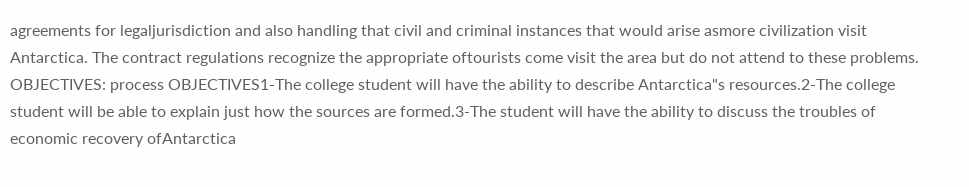agreements for legaljurisdiction and also handling that civil and criminal instances that would arise asmore civilization visit Antarctica. The contract regulations recognize the appropriate oftourists come visit the area but do not attend to these problems. OBJECTIVES: process OBJECTIVES1-The college student will have the ability to describe Antarctica"s resources.2-The college student will be able to explain just how the sources are formed.3-The student will have the ability to discuss the troubles of economic recovery ofAntarctica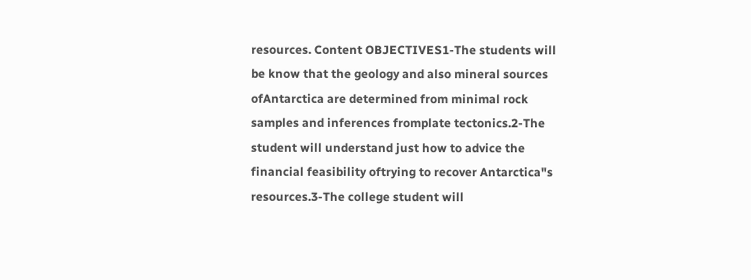resources. Content OBJECTIVES1-The students will be know that the geology and also mineral sources ofAntarctica are determined from minimal rock samples and inferences fromplate tectonics.2-The student will understand just how to advice the financial feasibility oftrying to recover Antarctica"s resources.3-The college student will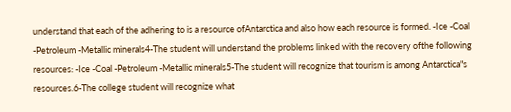understand that each of the adhering to is a resource ofAntarctica and also how each resource is formed. -Ice -Coal -Petroleum -Metallic minerals4-The student will understand the problems linked with the recovery ofthe following resources: -Ice -Coal -Petroleum -Metallic minerals5-The student will recognize that tourism is among Antarctica"s resources.6-The college student will recognize what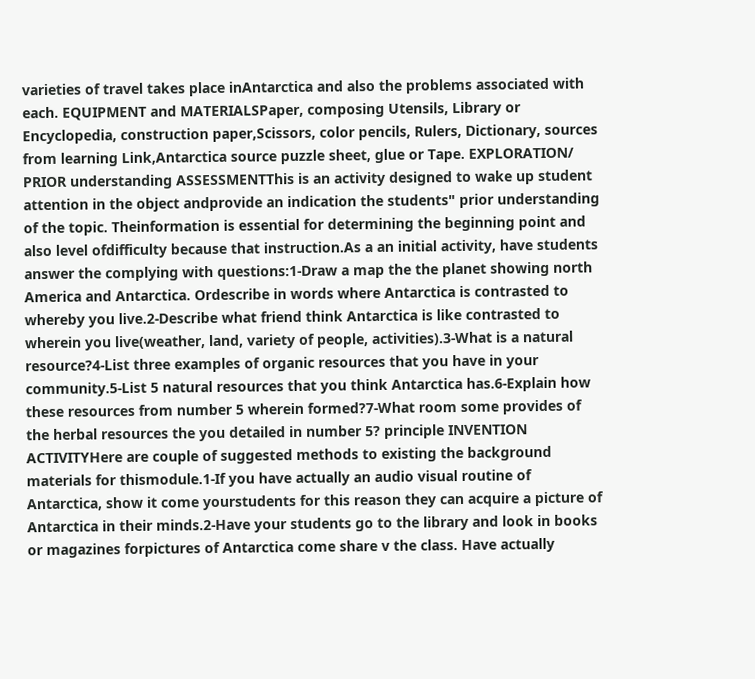varieties of travel takes place inAntarctica and also the problems associated with each. EQUIPMENT and MATERIALSPaper, composing Utensils, Library or Encyclopedia, construction paper,Scissors, color pencils, Rulers, Dictionary, sources from learning Link,Antarctica source puzzle sheet, glue or Tape. EXPLORATION/ PRIOR understanding ASSESSMENTThis is an activity designed to wake up student attention in the object andprovide an indication the students" prior understanding of the topic. Theinformation is essential for determining the beginning point and also level ofdifficulty because that instruction.As a an initial activity, have students answer the complying with questions:1-Draw a map the the planet showing north America and Antarctica. Ordescribe in words where Antarctica is contrasted to whereby you live.2-Describe what friend think Antarctica is like contrasted to wherein you live(weather, land, variety of people, activities).3-What is a natural resource?4-List three examples of organic resources that you have in your community.5-List 5 natural resources that you think Antarctica has.6-Explain how these resources from number 5 wherein formed?7-What room some provides of the herbal resources the you detailed in number 5? principle INVENTION ACTIVITYHere are couple of suggested methods to existing the background materials for thismodule.1-If you have actually an audio visual routine of Antarctica, show it come yourstudents for this reason they can acquire a picture of Antarctica in their minds.2-Have your students go to the library and look in books or magazines forpictures of Antarctica come share v the class. Have actually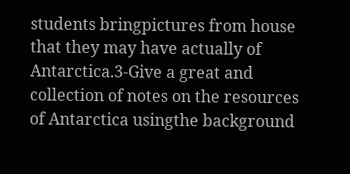students bringpictures from house that they may have actually of Antarctica.3-Give a great and collection of notes on the resources of Antarctica usingthe background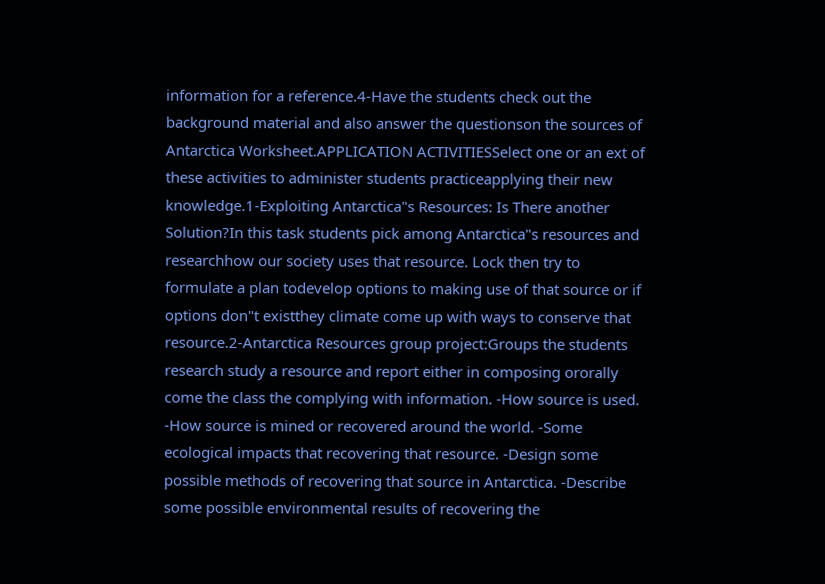information for a reference.4-Have the students check out the background material and also answer the questionson the sources of Antarctica Worksheet.APPLICATION ACTIVITIESSelect one or an ext of these activities to administer students practiceapplying their new knowledge.1-Exploiting Antarctica"s Resources: Is There another Solution?In this task students pick among Antarctica"s resources and researchhow our society uses that resource. Lock then try to formulate a plan todevelop options to making use of that source or if options don"t existthey climate come up with ways to conserve that resource.2-Antarctica Resources group project:Groups the students research study a resource and report either in composing ororally come the class the complying with information. -How source is used. -How source is mined or recovered around the world. -Some ecological impacts that recovering that resource. -Design some possible methods of recovering that source in Antarctica. -Describe some possible environmental results of recovering the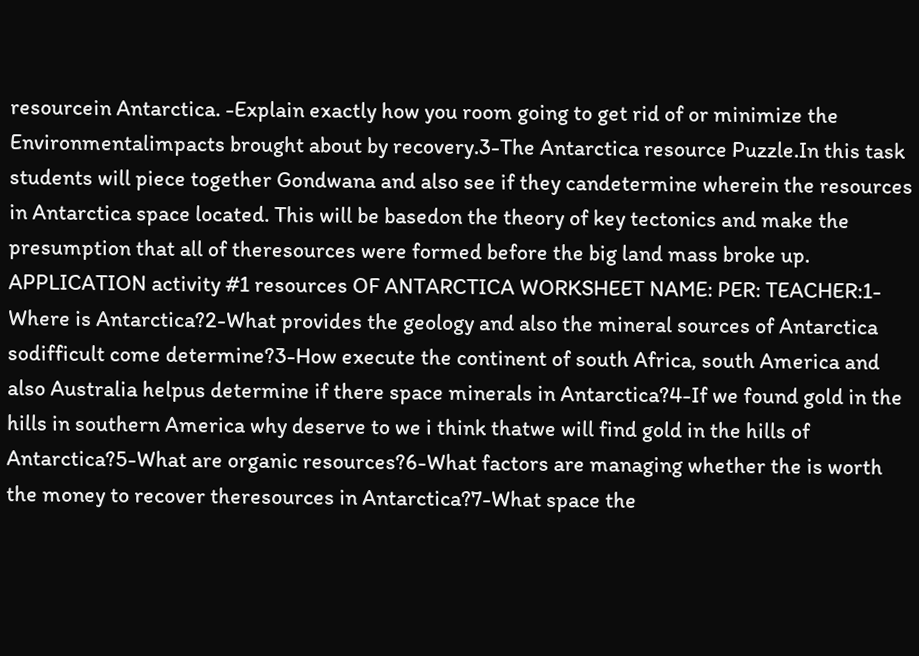resourcein Antarctica. -Explain exactly how you room going to get rid of or minimize the Environmentalimpacts brought about by recovery.3-The Antarctica resource Puzzle.In this task students will piece together Gondwana and also see if they candetermine wherein the resources in Antarctica space located. This will be basedon the theory of key tectonics and make the presumption that all of theresources were formed before the big land mass broke up. APPLICATION activity #1 resources OF ANTARCTICA WORKSHEET NAME: PER: TEACHER:1-Where is Antarctica?2-What provides the geology and also the mineral sources of Antarctica sodifficult come determine?3-How execute the continent of south Africa, south America and also Australia helpus determine if there space minerals in Antarctica?4-If we found gold in the hills in southern America why deserve to we i think thatwe will find gold in the hills of Antarctica?5-What are organic resources?6-What factors are managing whether the is worth the money to recover theresources in Antarctica?7-What space the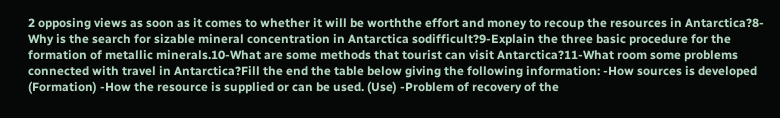2 opposing views as soon as it comes to whether it will be worththe effort and money to recoup the resources in Antarctica?8-Why is the search for sizable mineral concentration in Antarctica sodifficult?9-Explain the three basic procedure for the formation of metallic minerals.10-What are some methods that tourist can visit Antarctica?11-What room some problems connected with travel in Antarctica?Fill the end the table below giving the following information: -How sources is developed (Formation) -How the resource is supplied or can be used. (Use) -Problem of recovery of the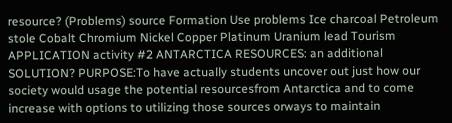resource? (Problems) source Formation Use problems Ice charcoal Petroleum stole Cobalt Chromium Nickel Copper Platinum Uranium lead Tourism APPLICATION activity #2 ANTARCTICA RESOURCES: an additional SOLUTION? PURPOSE:To have actually students uncover out just how our society would usage the potential resourcesfrom Antarctica and to come increase with options to utilizing those sources orways to maintain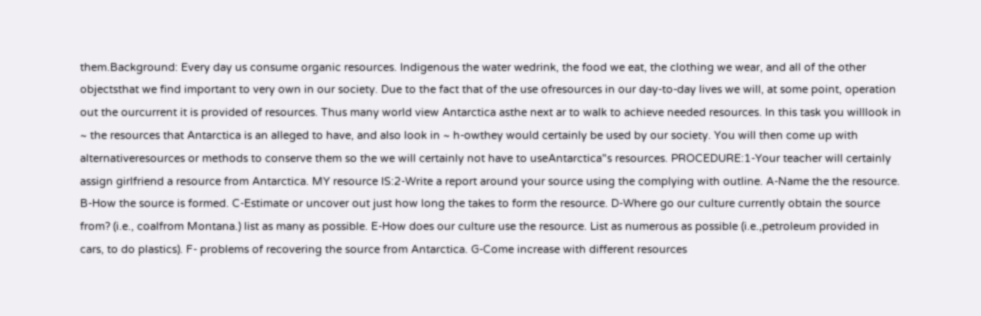them.Background: Every day us consume organic resources. Indigenous the water wedrink, the food we eat, the clothing we wear, and all of the other objectsthat we find important to very own in our society. Due to the fact that of the use ofresources in our day-to-day lives we will, at some point, operation out the ourcurrent it is provided of resources. Thus many world view Antarctica asthe next ar to walk to achieve needed resources. In this task you willlook in ~ the resources that Antarctica is an alleged to have, and also look in ~ h-owthey would certainly be used by our society. You will then come up with alternativeresources or methods to conserve them so the we will certainly not have to useAntarctica"s resources. PROCEDURE:1-Your teacher will certainly assign girlfriend a resource from Antarctica. MY resource IS:2-Write a report around your source using the complying with outline. A-Name the the resource. B-How the source is formed. C-Estimate or uncover out just how long the takes to form the resource. D-Where go our culture currently obtain the source from? (i.e., coalfrom Montana.) list as many as possible. E-How does our culture use the resource. List as numerous as possible (i.e.,petroleum provided in cars, to do plastics). F- problems of recovering the source from Antarctica. G-Come increase with different resources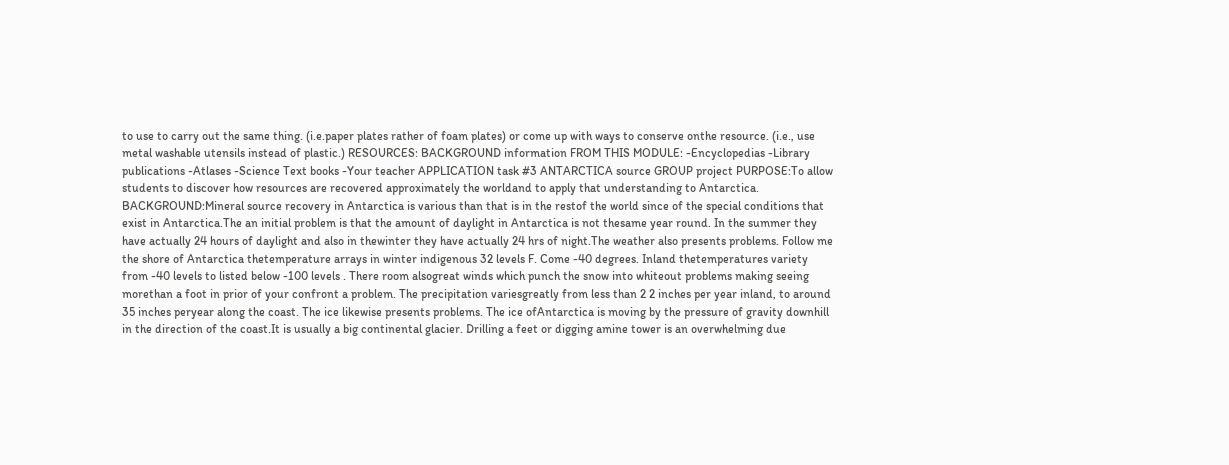to use to carry out the same thing. (i.e.paper plates rather of foam plates) or come up with ways to conserve onthe resource. (i.e., use metal washable utensils instead of plastic.) RESOURCES: BACKGROUND information FROM THIS MODULE: -Encyclopedias -Library publications -Atlases -Science Text books -Your teacher APPLICATION task #3 ANTARCTICA source GROUP project PURPOSE:To allow students to discover how resources are recovered approximately the worldand to apply that understanding to Antarctica. BACKGROUND:Mineral source recovery in Antarctica is various than that is in the restof the world since of the special conditions that exist in Antarctica.The an initial problem is that the amount of daylight in Antarctica is not thesame year round. In the summer they have actually 24 hours of daylight and also in thewinter they have actually 24 hrs of night.The weather also presents problems. Follow me the shore of Antarctica thetemperature arrays in winter indigenous 32 levels F. Come -40 degrees. Inland thetemperatures variety from -40 levels to listed below -100 levels . There room alsogreat winds which punch the snow into whiteout problems making seeing morethan a foot in prior of your confront a problem. The precipitation variesgreatly from less than 2 2 inches per year inland, to around 35 inches peryear along the coast. The ice likewise presents problems. The ice ofAntarctica is moving by the pressure of gravity downhill in the direction of the coast.It is usually a big continental glacier. Drilling a feet or digging amine tower is an overwhelming due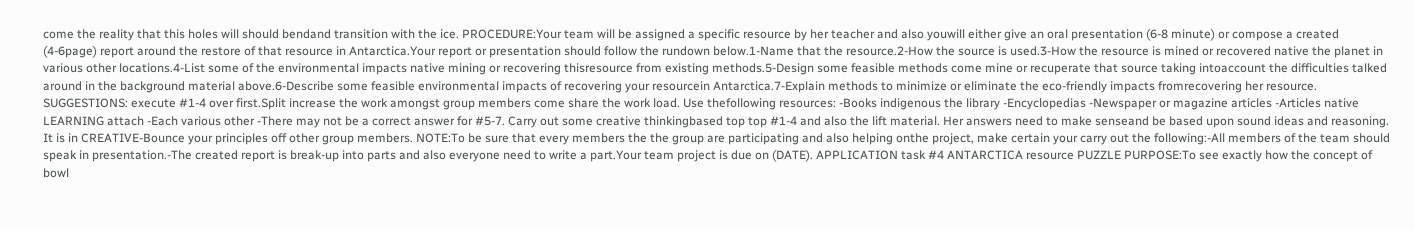come the reality that this holes will should bendand transition with the ice. PROCEDURE:Your team will be assigned a specific resource by her teacher and also youwill either give an oral presentation (6-8 minute) or compose a created (4-6page) report around the restore of that resource in Antarctica.Your report or presentation should follow the rundown below.1-Name that the resource.2-How the source is used.3-How the resource is mined or recovered native the planet in various other locations.4-List some of the environmental impacts native mining or recovering thisresource from existing methods.5-Design some feasible methods come mine or recuperate that source taking intoaccount the difficulties talked around in the background material above.6-Describe some feasible environmental impacts of recovering your resourcein Antarctica.7-Explain methods to minimize or eliminate the eco-friendly impacts fromrecovering her resource. SUGGESTIONS: execute #1-4 over first.Split increase the work amongst group members come share the work load. Use thefollowing resources: -Books indigenous the library -Encyclopedias -Newspaper or magazine articles -Articles native LEARNING attach -Each various other -There may not be a correct answer for #5-7. Carry out some creative thinkingbased top top #1-4 and also the lift material. Her answers need to make senseand be based upon sound ideas and reasoning. It is in CREATIVE-Bounce your principles off other group members. NOTE:To be sure that every members the the group are participating and also helping onthe project, make certain your carry out the following:-All members of the team should speak in presentation.-The created report is break-up into parts and also everyone need to write a part.Your team project is due on (DATE). APPLICATION task #4 ANTARCTICA resource PUZZLE PURPOSE:To see exactly how the concept of bowl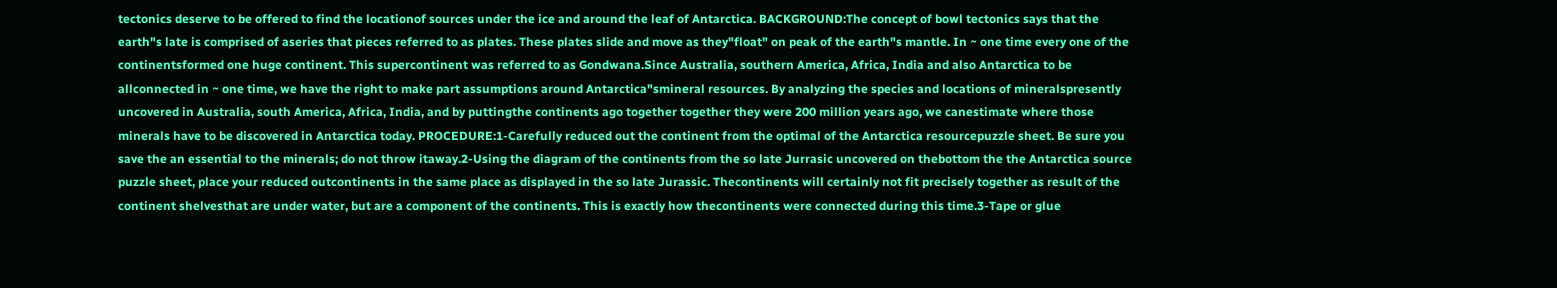tectonics deserve to be offered to find the locationof sources under the ice and around the leaf of Antarctica. BACKGROUND:The concept of bowl tectonics says that the earth"s late is comprised of aseries that pieces referred to as plates. These plates slide and move as they"float" on peak of the earth"s mantle. In ~ one time every one of the continentsformed one huge continent. This supercontinent was referred to as Gondwana.Since Australia, southern America, Africa, India and also Antarctica to be allconnected in ~ one time, we have the right to make part assumptions around Antarctica"smineral resources. By analyzing the species and locations of mineralspresently uncovered in Australia, south America, Africa, India, and by puttingthe continents ago together together they were 200 million years ago, we canestimate where those minerals have to be discovered in Antarctica today. PROCEDURE:1-Carefully reduced out the continent from the optimal of the Antarctica resourcepuzzle sheet. Be sure you save the an essential to the minerals; do not throw itaway.2-Using the diagram of the continents from the so late Jurrasic uncovered on thebottom the the Antarctica source puzzle sheet, place your reduced outcontinents in the same place as displayed in the so late Jurassic. Thecontinents will certainly not fit precisely together as result of the continent shelvesthat are under water, but are a component of the continents. This is exactly how thecontinents were connected during this time.3-Tape or glue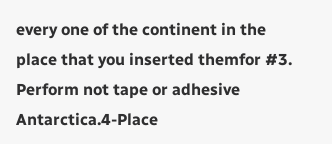every one of the continent in the place that you inserted themfor #3. Perform not tape or adhesive Antarctica.4-Place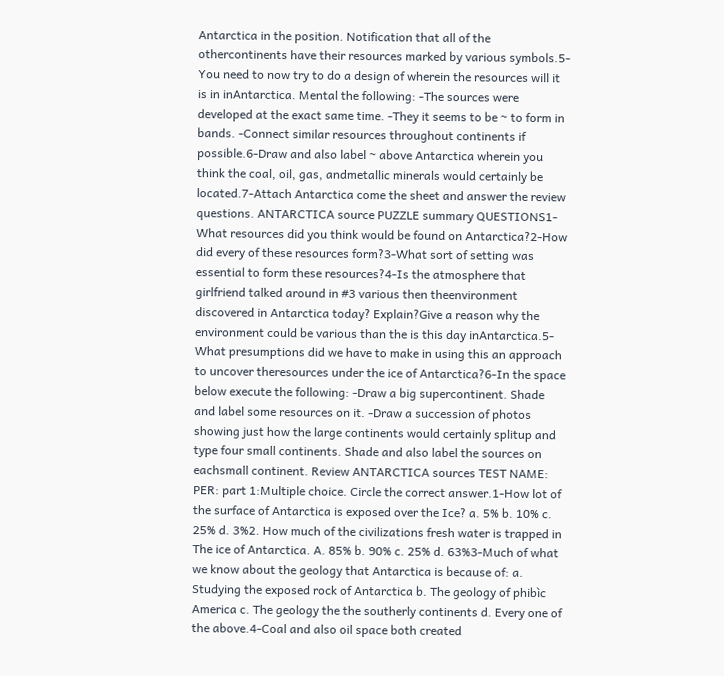Antarctica in the position. Notification that all of the othercontinents have their resources marked by various symbols.5-You need to now try to do a design of wherein the resources will it is in inAntarctica. Mental the following: -The sources were developed at the exact same time. -They it seems to be ~ to form in bands. -Connect similar resources throughout continents if possible.6-Draw and also label ~ above Antarctica wherein you think the coal, oil, gas, andmetallic minerals would certainly be located.7-Attach Antarctica come the sheet and answer the review questions. ANTARCTICA source PUZZLE summary QUESTIONS1-What resources did you think would be found on Antarctica?2-How did every of these resources form?3-What sort of setting was essential to form these resources?4-Is the atmosphere that girlfriend talked around in #3 various then theenvironment discovered in Antarctica today? Explain?Give a reason why the environment could be various than the is this day inAntarctica.5-What presumptions did we have to make in using this an approach to uncover theresources under the ice of Antarctica?6-In the space below execute the following: -Draw a big supercontinent. Shade and label some resources on it. -Draw a succession of photos showing just how the large continents would certainly splitup and type four small continents. Shade and also label the sources on eachsmall continent. Review ANTARCTICA sources TEST NAME: PER: part 1:Multiple choice. Circle the correct answer.1-How lot of the surface of Antarctica is exposed over the Ice? a. 5% b. 10% c. 25% d. 3%2. How much of the civilizations fresh water is trapped in The ice of Antarctica. A. 85% b. 90% c. 25% d. 63%3-Much of what we know about the geology that Antarctica is because of: a. Studying the exposed rock of Antarctica b. The geology of phibìc America c. The geology the the southerly continents d. Every one of the above.4-Coal and also oil space both created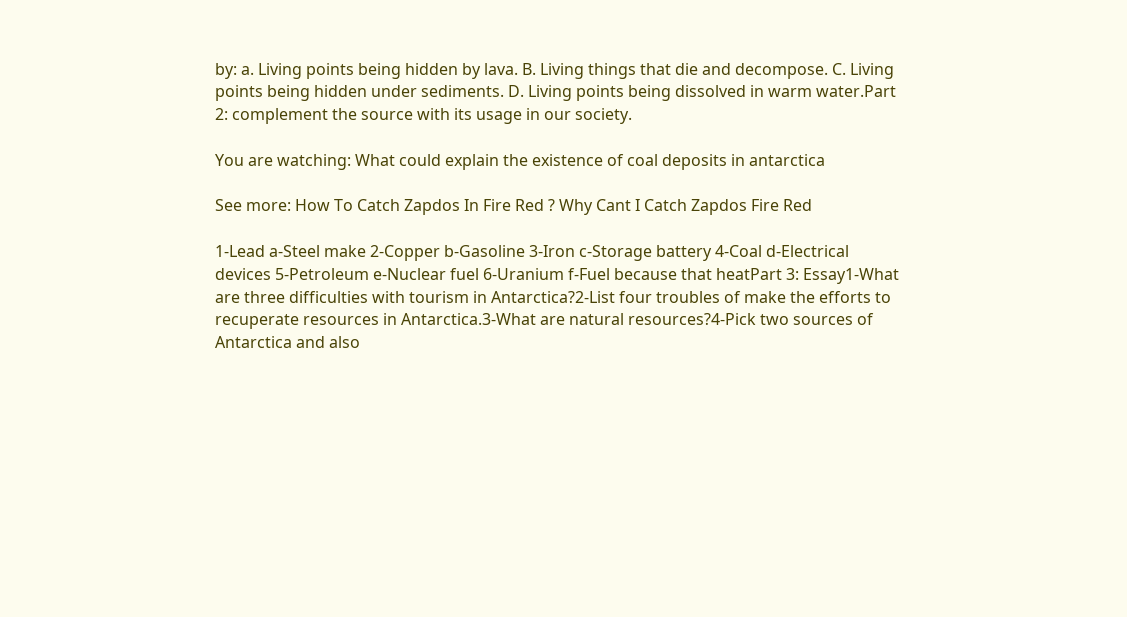by: a. Living points being hidden by lava. B. Living things that die and decompose. C. Living points being hidden under sediments. D. Living points being dissolved in warm water.Part 2: complement the source with its usage in our society.

You are watching: What could explain the existence of coal deposits in antarctica

See more: How To Catch Zapdos In Fire Red ? Why Cant I Catch Zapdos Fire Red

1-Lead a-Steel make 2-Copper b-Gasoline 3-Iron c-Storage battery 4-Coal d-Electrical devices 5-Petroleum e-Nuclear fuel 6-Uranium f-Fuel because that heatPart 3: Essay1-What are three difficulties with tourism in Antarctica?2-List four troubles of make the efforts to recuperate resources in Antarctica.3-What are natural resources?4-Pick two sources of Antarctica and also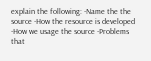explain the following: -Name the the source -How the resource is developed -How we usage the source -Problems that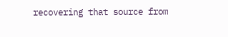recovering that source from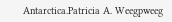Antarctica.Patricia A. Weegpweeg